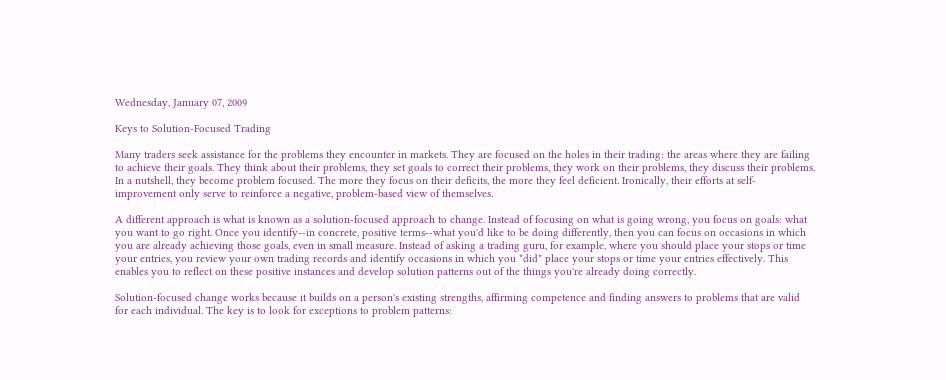Wednesday, January 07, 2009

Keys to Solution-Focused Trading

Many traders seek assistance for the problems they encounter in markets. They are focused on the holes in their trading: the areas where they are failing to achieve their goals. They think about their problems, they set goals to correct their problems, they work on their problems, they discuss their problems. In a nutshell, they become problem focused. The more they focus on their deficits, the more they feel deficient. Ironically, their efforts at self-improvement only serve to reinforce a negative, problem-based view of themselves.

A different approach is what is known as a solution-focused approach to change. Instead of focusing on what is going wrong, you focus on goals: what you want to go right. Once you identify--in concrete, positive terms--what you'd like to be doing differently, then you can focus on occasions in which you are already achieving those goals, even in small measure. Instead of asking a trading guru, for example, where you should place your stops or time your entries, you review your own trading records and identify occasions in which you *did* place your stops or time your entries effectively. This enables you to reflect on these positive instances and develop solution patterns out of the things you're already doing correctly.

Solution-focused change works because it builds on a person's existing strengths, affirming competence and finding answers to problems that are valid for each individual. The key is to look for exceptions to problem patterns: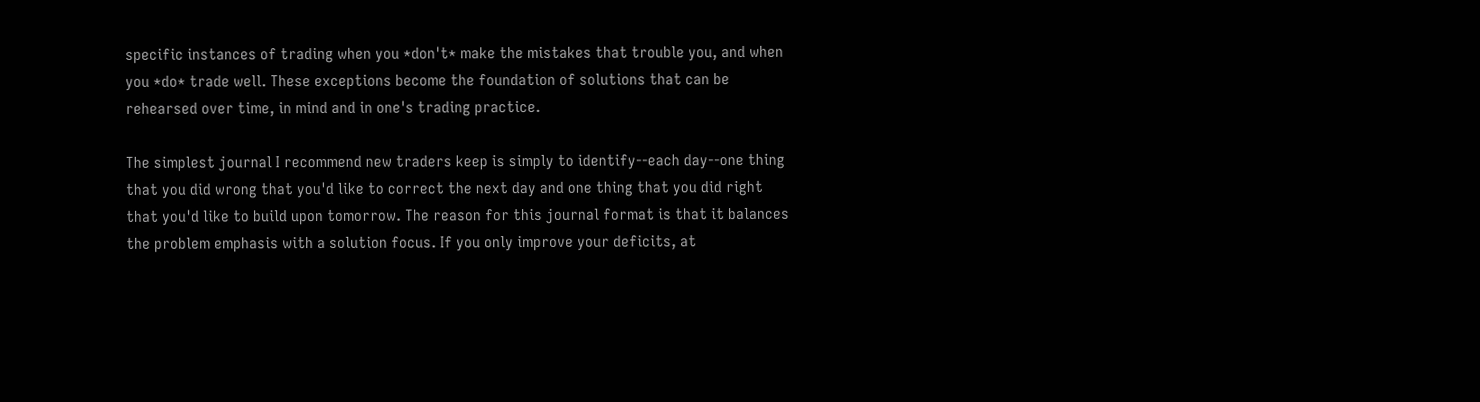specific instances of trading when you *don't* make the mistakes that trouble you, and when you *do* trade well. These exceptions become the foundation of solutions that can be rehearsed over time, in mind and in one's trading practice.

The simplest journal I recommend new traders keep is simply to identify--each day--one thing that you did wrong that you'd like to correct the next day and one thing that you did right that you'd like to build upon tomorrow. The reason for this journal format is that it balances the problem emphasis with a solution focus. If you only improve your deficits, at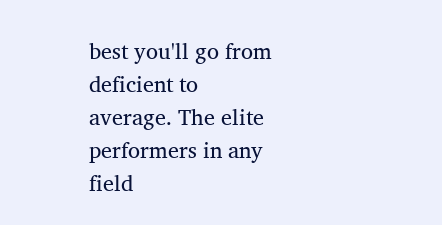best you'll go from deficient to average. The elite performers in any field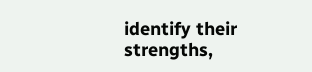identify their strengths,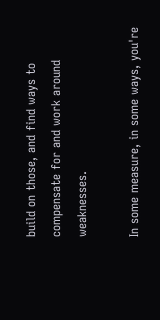build on those, and find ways to compensate for and work around weaknesses.

In some measure, in some ways, you're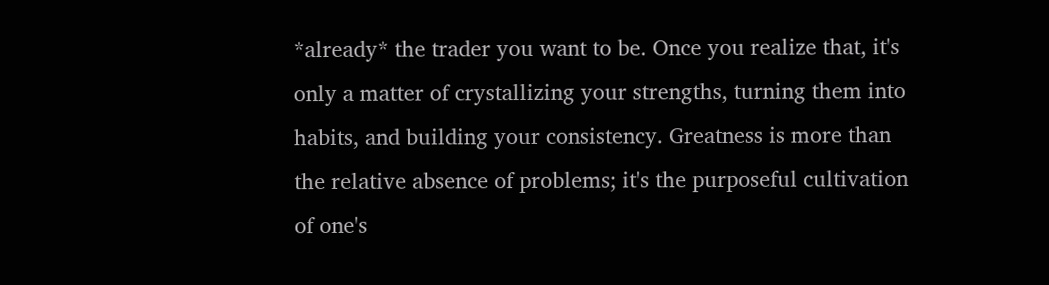*already* the trader you want to be. Once you realize that, it's only a matter of crystallizing your strengths, turning them into habits, and building your consistency. Greatness is more than the relative absence of problems; it's the purposeful cultivation of one's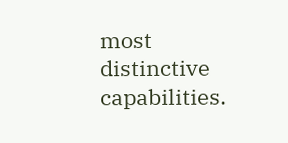most distinctive capabilities.